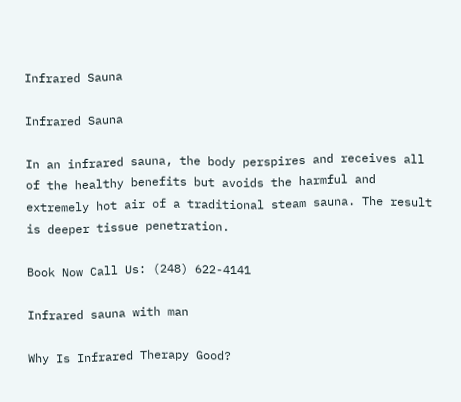Infrared Sauna

Infrared Sauna

In an infrared sauna, the body perspires and receives all of the healthy benefits but avoids the harmful and extremely hot air of a traditional steam sauna. The result is deeper tissue penetration.

Book Now Call Us: (248) 622-4141

Infrared sauna with man

Why Is Infrared Therapy Good?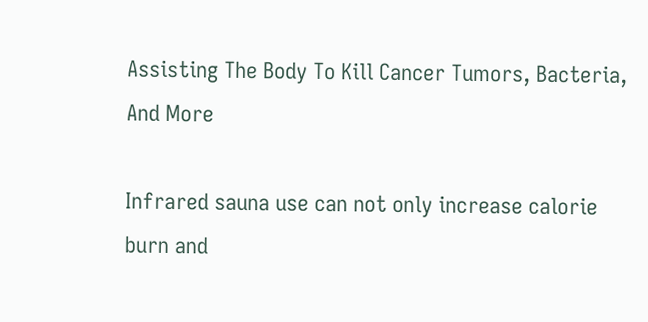Assisting The Body To Kill Cancer Tumors, Bacteria, And More

Infrared sauna use can not only increase calorie burn and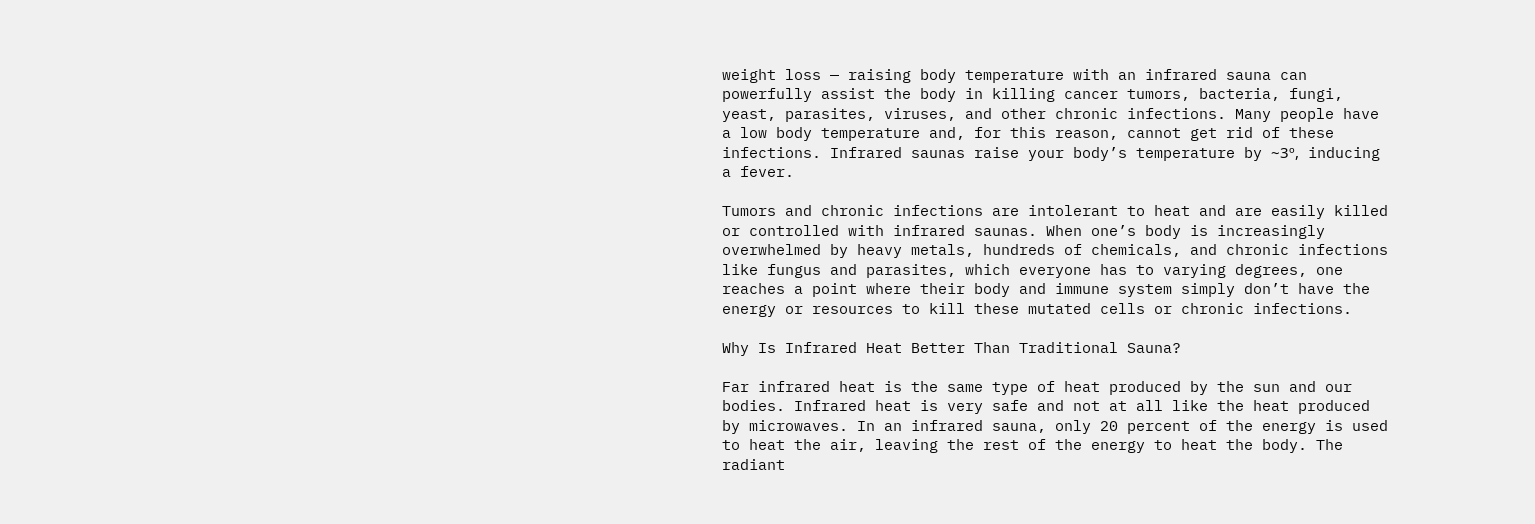weight loss — raising body temperature with an infrared sauna can powerfully assist the body in killing cancer tumors, bacteria, fungi, yeast, parasites, viruses, and other chronic infections. Many people have a low body temperature and, for this reason, cannot get rid of these infections. Infrared saunas raise your body’s temperature by ~3º, inducing a fever.

Tumors and chronic infections are intolerant to heat and are easily killed or controlled with infrared saunas. When one’s body is increasingly overwhelmed by heavy metals, hundreds of chemicals, and chronic infections like fungus and parasites, which everyone has to varying degrees, one reaches a point where their body and immune system simply don’t have the energy or resources to kill these mutated cells or chronic infections.

Why Is Infrared Heat Better Than Traditional Sauna?

Far infrared heat is the same type of heat produced by the sun and our bodies. Infrared heat is very safe and not at all like the heat produced by microwaves. In an infrared sauna, only 20 percent of the energy is used to heat the air, leaving the rest of the energy to heat the body. The radiant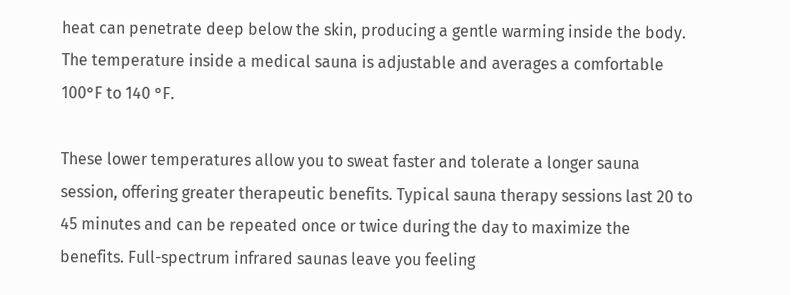heat can penetrate deep below the skin, producing a gentle warming inside the body. The temperature inside a medical sauna is adjustable and averages a comfortable 100°F to 140 °F.

These lower temperatures allow you to sweat faster and tolerate a longer sauna session, offering greater therapeutic benefits. Typical sauna therapy sessions last 20 to 45 minutes and can be repeated once or twice during the day to maximize the benefits. Full-spectrum infrared saunas leave you feeling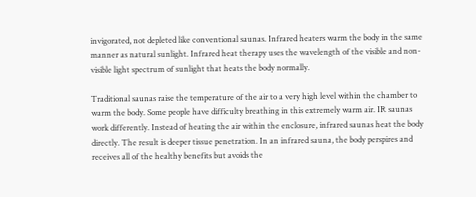invigorated, not depleted like conventional saunas. Infrared heaters warm the body in the same manner as natural sunlight. Infrared heat therapy uses the wavelength of the visible and non-visible light spectrum of sunlight that heats the body normally.

Traditional saunas raise the temperature of the air to a very high level within the chamber to warm the body. Some people have difficulty breathing in this extremely warm air. IR saunas work differently. Instead of heating the air within the enclosure, infrared saunas heat the body directly. The result is deeper tissue penetration. In an infrared sauna, the body perspires and receives all of the healthy benefits but avoids the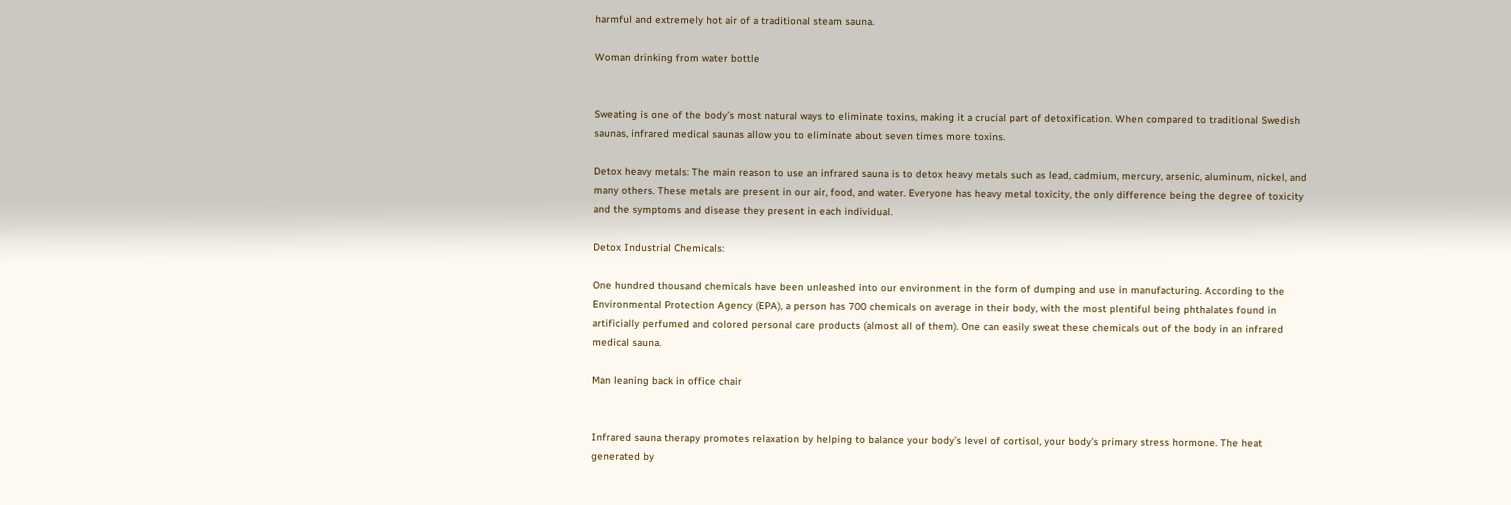harmful and extremely hot air of a traditional steam sauna.

Woman drinking from water bottle


Sweating is one of the body’s most natural ways to eliminate toxins, making it a crucial part of detoxification. When compared to traditional Swedish saunas, infrared medical saunas allow you to eliminate about seven times more toxins.

Detox heavy metals: The main reason to use an infrared sauna is to detox heavy metals such as lead, cadmium, mercury, arsenic, aluminum, nickel, and many others. These metals are present in our air, food, and water. Everyone has heavy metal toxicity, the only difference being the degree of toxicity and the symptoms and disease they present in each individual.

Detox Industrial Chemicals:

One hundred thousand chemicals have been unleashed into our environment in the form of dumping and use in manufacturing. According to the Environmental Protection Agency (EPA), a person has 700 chemicals on average in their body, with the most plentiful being phthalates found in artificially perfumed and colored personal care products (almost all of them). One can easily sweat these chemicals out of the body in an infrared medical sauna.

Man leaning back in office chair


Infrared sauna therapy promotes relaxation by helping to balance your body’s level of cortisol, your body’s primary stress hormone. The heat generated by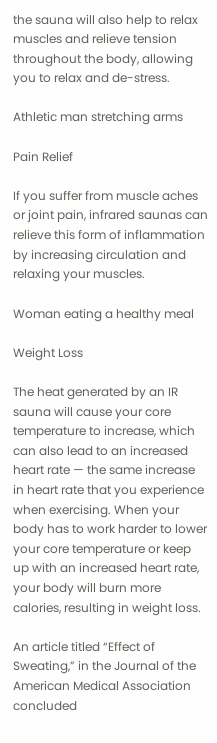the sauna will also help to relax muscles and relieve tension throughout the body, allowing you to relax and de-stress.

Athletic man stretching arms

Pain Relief

If you suffer from muscle aches or joint pain, infrared saunas can relieve this form of inflammation by increasing circulation and relaxing your muscles.

Woman eating a healthy meal

Weight Loss

The heat generated by an IR sauna will cause your core temperature to increase, which can also lead to an increased heart rate — the same increase in heart rate that you experience when exercising. When your body has to work harder to lower your core temperature or keep up with an increased heart rate, your body will burn more calories, resulting in weight loss.

An article titled “Effect of Sweating,” in the Journal of the American Medical Association concluded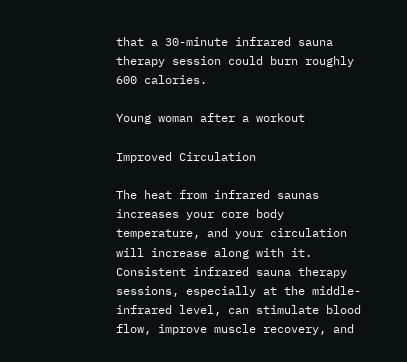that a 30-minute infrared sauna therapy session could burn roughly 600 calories.

Young woman after a workout

Improved Circulation

The heat from infrared saunas increases your core body temperature, and your circulation will increase along with it. Consistent infrared sauna therapy sessions, especially at the middle-infrared level, can stimulate blood flow, improve muscle recovery, and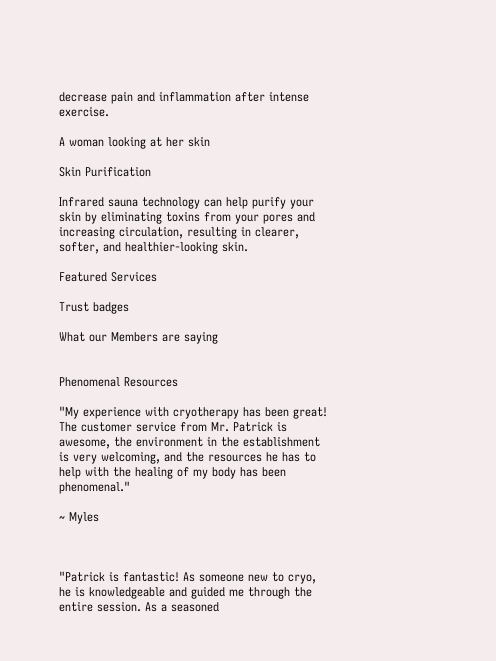decrease pain and inflammation after intense exercise.

A woman looking at her skin

Skin Purification

Infrared sauna technology can help purify your skin by eliminating toxins from your pores and increasing circulation, resulting in clearer, softer, and healthier-looking skin.

Featured Services

Trust badges

What our Members are saying


Phenomenal Resources

"My experience with cryotherapy has been great! The customer service from Mr. Patrick is awesome, the environment in the establishment is very welcoming, and the resources he has to help with the healing of my body has been phenomenal."

~ Myles



"Patrick is fantastic! As someone new to cryo, he is knowledgeable and guided me through the entire session. As a seasoned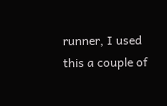runner, I used this a couple of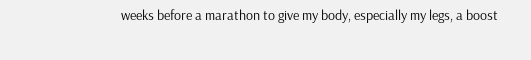weeks before a marathon to give my body, especially my legs, a boost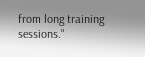from long training sessions."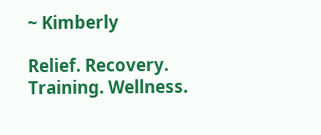~ Kimberly

Relief. Recovery. Training. Wellness.